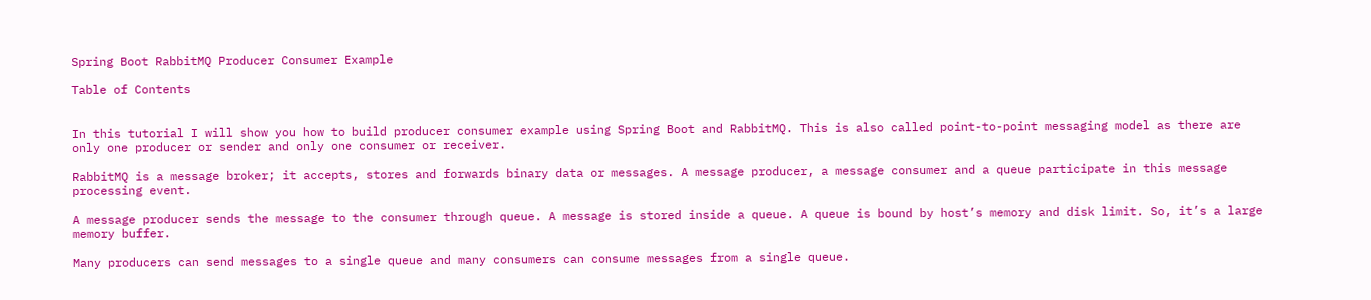Spring Boot RabbitMQ Producer Consumer Example

Table of Contents


In this tutorial I will show you how to build producer consumer example using Spring Boot and RabbitMQ. This is also called point-to-point messaging model as there are only one producer or sender and only one consumer or receiver.

RabbitMQ is a message broker; it accepts, stores and forwards binary data or messages. A message producer, a message consumer and a queue participate in this message processing event.

A message producer sends the message to the consumer through queue. A message is stored inside a queue. A queue is bound by host’s memory and disk limit. So, it’s a large memory buffer.

Many producers can send messages to a single queue and many consumers can consume messages from a single queue.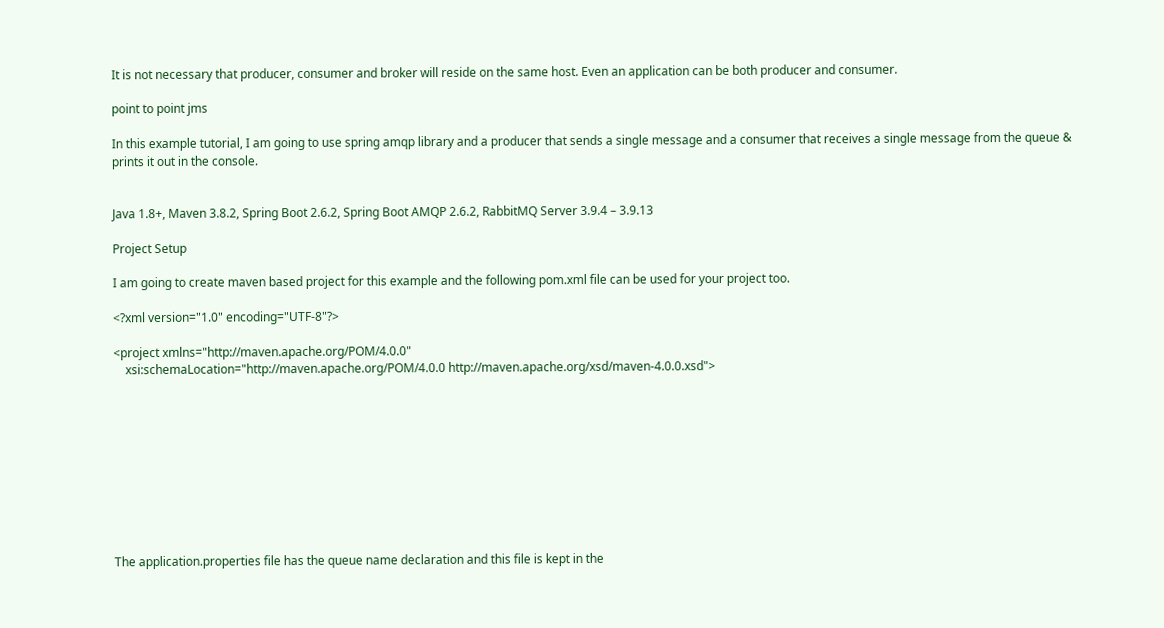It is not necessary that producer, consumer and broker will reside on the same host. Even an application can be both producer and consumer.

point to point jms

In this example tutorial, I am going to use spring amqp library and a producer that sends a single message and a consumer that receives a single message from the queue & prints it out in the console.


Java 1.8+, Maven 3.8.2, Spring Boot 2.6.2, Spring Boot AMQP 2.6.2, RabbitMQ Server 3.9.4 – 3.9.13

Project Setup

I am going to create maven based project for this example and the following pom.xml file can be used for your project too.

<?xml version="1.0" encoding="UTF-8"?>

<project xmlns="http://maven.apache.org/POM/4.0.0"
    xsi:schemaLocation="http://maven.apache.org/POM/4.0.0 http://maven.apache.org/xsd/maven-4.0.0.xsd">










The application.properties file has the queue name declaration and this file is kept in the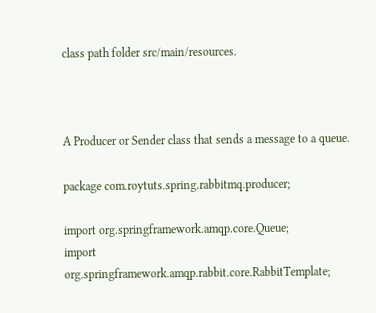class path folder src/main/resources.



A Producer or Sender class that sends a message to a queue.

package com.roytuts.spring.rabbitmq.producer;

import org.springframework.amqp.core.Queue;
import org.springframework.amqp.rabbit.core.RabbitTemplate;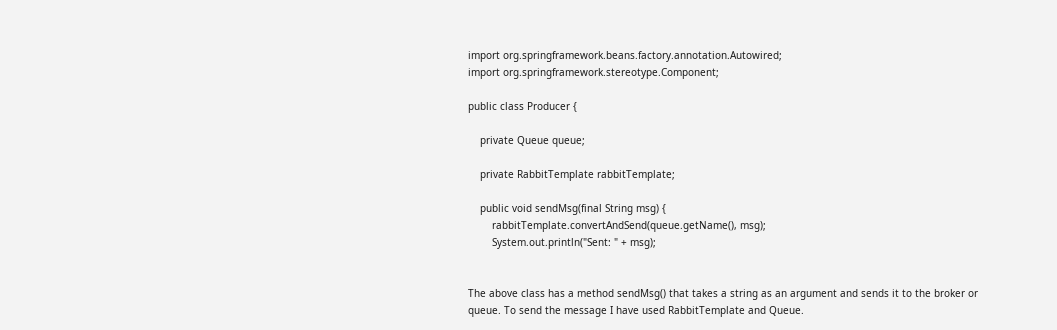import org.springframework.beans.factory.annotation.Autowired;
import org.springframework.stereotype.Component;

public class Producer {

    private Queue queue;

    private RabbitTemplate rabbitTemplate;

    public void sendMsg(final String msg) {
        rabbitTemplate.convertAndSend(queue.getName(), msg);
        System.out.println("Sent: " + msg);


The above class has a method sendMsg() that takes a string as an argument and sends it to the broker or queue. To send the message I have used RabbitTemplate and Queue.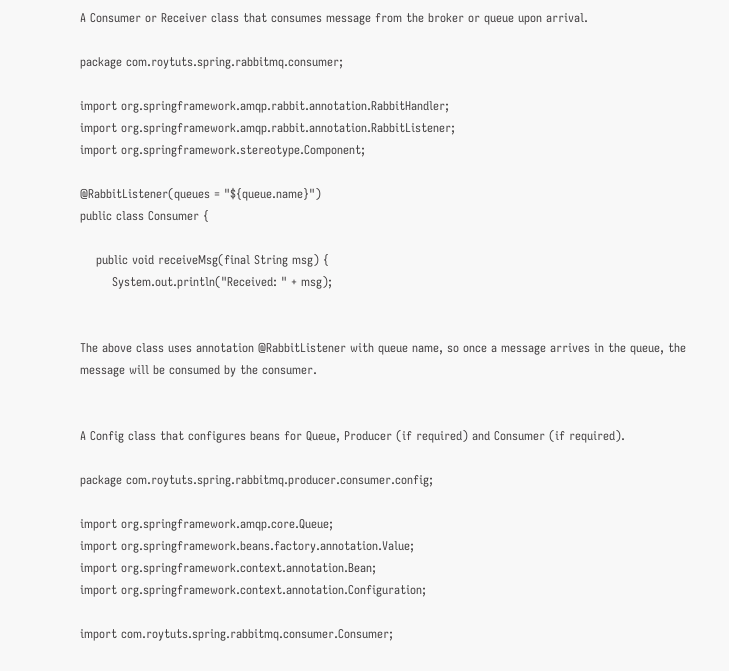A Consumer or Receiver class that consumes message from the broker or queue upon arrival.

package com.roytuts.spring.rabbitmq.consumer;

import org.springframework.amqp.rabbit.annotation.RabbitHandler;
import org.springframework.amqp.rabbit.annotation.RabbitListener;
import org.springframework.stereotype.Component;

@RabbitListener(queues = "${queue.name}")
public class Consumer {

    public void receiveMsg(final String msg) {
        System.out.println("Received: " + msg);


The above class uses annotation @RabbitListener with queue name, so once a message arrives in the queue, the message will be consumed by the consumer.


A Config class that configures beans for Queue, Producer (if required) and Consumer (if required).

package com.roytuts.spring.rabbitmq.producer.consumer.config;

import org.springframework.amqp.core.Queue;
import org.springframework.beans.factory.annotation.Value;
import org.springframework.context.annotation.Bean;
import org.springframework.context.annotation.Configuration;

import com.roytuts.spring.rabbitmq.consumer.Consumer;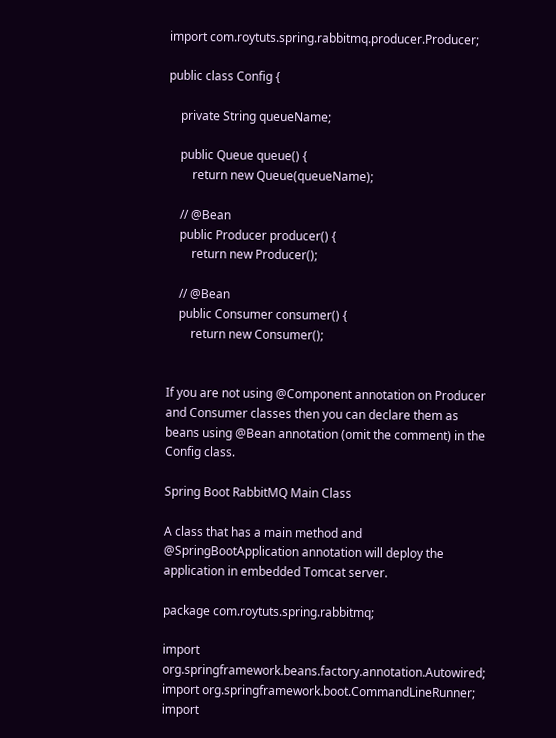import com.roytuts.spring.rabbitmq.producer.Producer;

public class Config {

    private String queueName;

    public Queue queue() {
        return new Queue(queueName);

    // @Bean
    public Producer producer() {
        return new Producer();

    // @Bean
    public Consumer consumer() {
        return new Consumer();


If you are not using @Component annotation on Producer and Consumer classes then you can declare them as beans using @Bean annotation (omit the comment) in the Config class.

Spring Boot RabbitMQ Main Class

A class that has a main method and @SpringBootApplication annotation will deploy the application in embedded Tomcat server.

package com.roytuts.spring.rabbitmq;

import org.springframework.beans.factory.annotation.Autowired;
import org.springframework.boot.CommandLineRunner;
import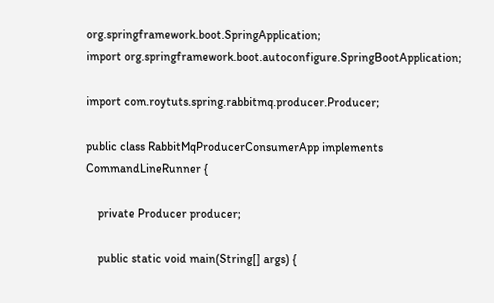org.springframework.boot.SpringApplication;
import org.springframework.boot.autoconfigure.SpringBootApplication;

import com.roytuts.spring.rabbitmq.producer.Producer;

public class RabbitMqProducerConsumerApp implements CommandLineRunner {

    private Producer producer;

    public static void main(String[] args) {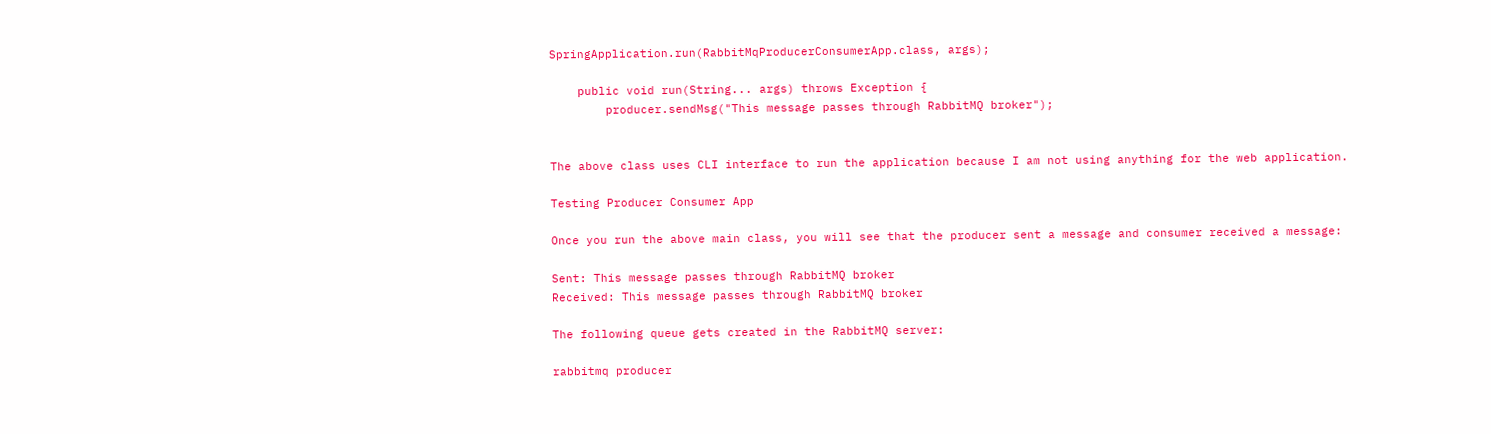SpringApplication.run(RabbitMqProducerConsumerApp.class, args);

    public void run(String... args) throws Exception {
        producer.sendMsg("This message passes through RabbitMQ broker");


The above class uses CLI interface to run the application because I am not using anything for the web application.

Testing Producer Consumer App

Once you run the above main class, you will see that the producer sent a message and consumer received a message:

Sent: This message passes through RabbitMQ broker
Received: This message passes through RabbitMQ broker

The following queue gets created in the RabbitMQ server:

rabbitmq producer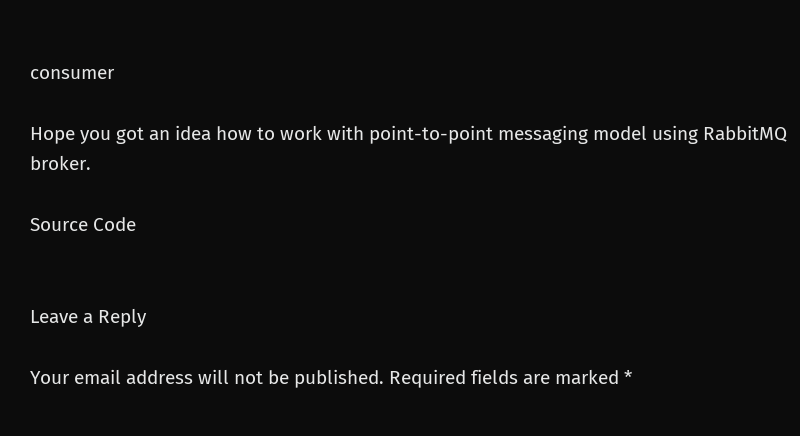consumer

Hope you got an idea how to work with point-to-point messaging model using RabbitMQ broker.

Source Code


Leave a Reply

Your email address will not be published. Required fields are marked *